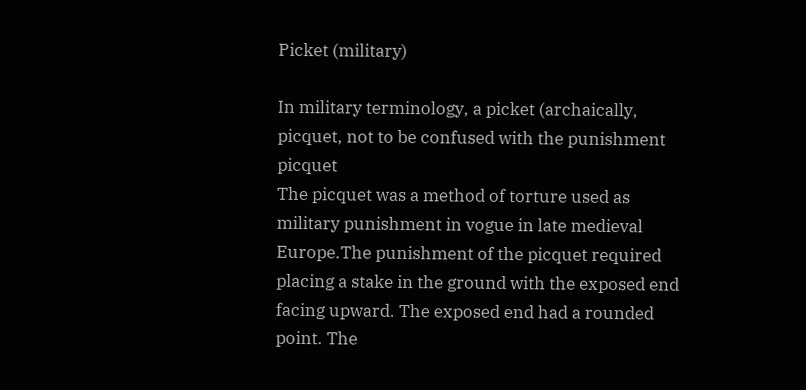Picket (military)

In military terminology, a picket (archaically, picquet, not to be confused with the punishment picquet
The picquet was a method of torture used as military punishment in vogue in late medieval Europe.The punishment of the picquet required placing a stake in the ground with the exposed end facing upward. The exposed end had a rounded point. The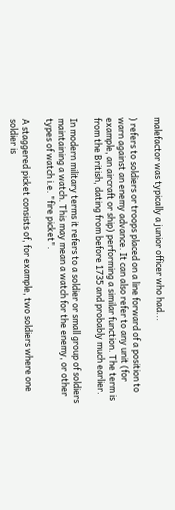malefactor was typically a junior officer who had...

) refers to soldiers or troops placed on a line forward of a position to warn against an enemy advance. It can also refer to any unit (for example, an aircraft or ship) performing a similar function. The term is from the British, dating from before 1735 and probably much earlier.

In modern military terms it refers to a soldier or small group of soldiers maintaining a watch. This may mean a watch for the enemy, or other types of watch i.e. "fire picket".

A staggered picket consists of, for example, two soldiers where one soldier is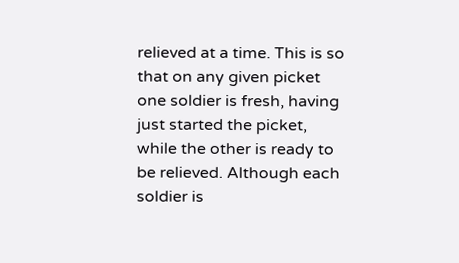relieved at a time. This is so that on any given picket one soldier is fresh, having just started the picket, while the other is ready to be relieved. Although each soldier is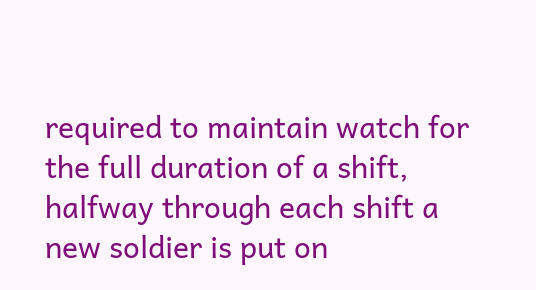required to maintain watch for the full duration of a shift, halfway through each shift a new soldier is put on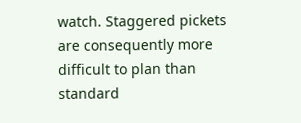watch. Staggered pickets are consequently more difficult to plan than standard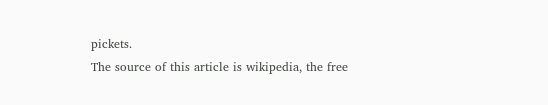pickets.
The source of this article is wikipedia, the free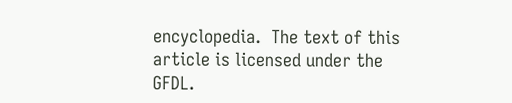encyclopedia.  The text of this article is licensed under the GFDL.